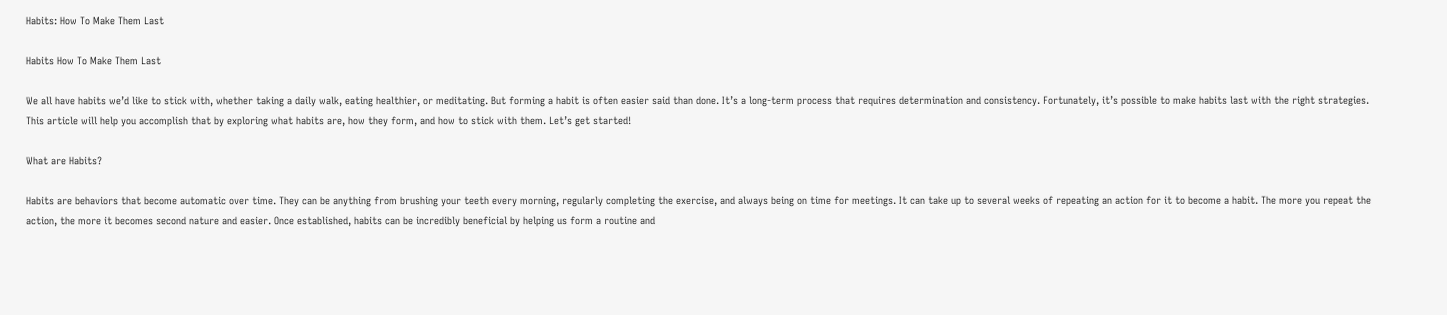Habits: How To Make Them Last

Habits How To Make Them Last

We all have habits we’d like to stick with, whether taking a daily walk, eating healthier, or meditating. But forming a habit is often easier said than done. It’s a long-term process that requires determination and consistency. Fortunately, it’s possible to make habits last with the right strategies. This article will help you accomplish that by exploring what habits are, how they form, and how to stick with them. Let’s get started!

What are Habits?

Habits are behaviors that become automatic over time. They can be anything from brushing your teeth every morning, regularly completing the exercise, and always being on time for meetings. It can take up to several weeks of repeating an action for it to become a habit. The more you repeat the action, the more it becomes second nature and easier. Once established, habits can be incredibly beneficial by helping us form a routine and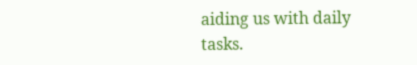aiding us with daily tasks.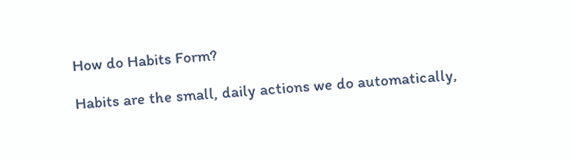How do Habits Form?

Habits are the small, daily actions we do automatically,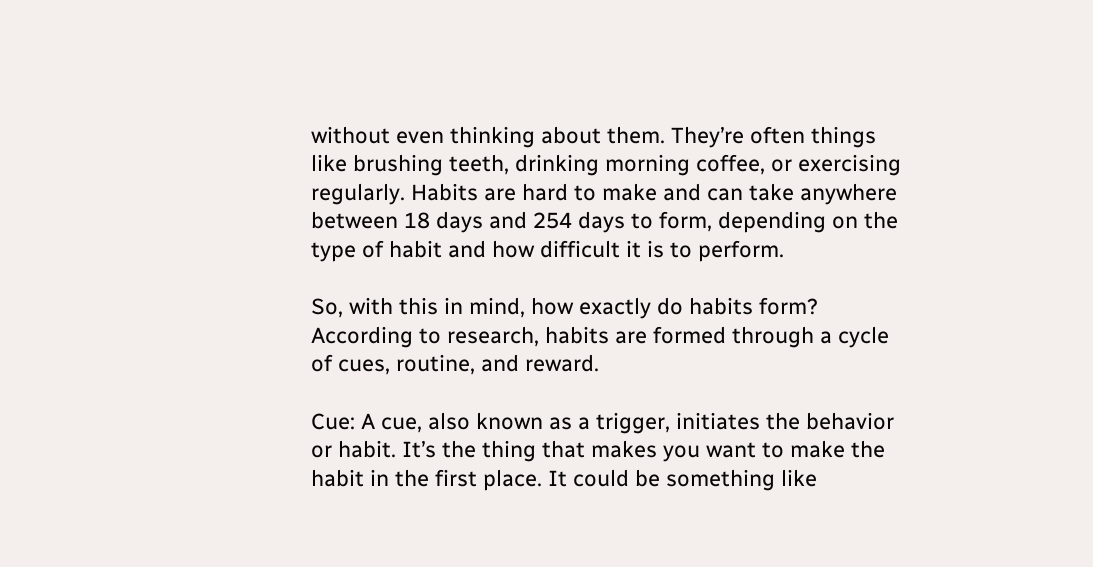without even thinking about them. They’re often things like brushing teeth, drinking morning coffee, or exercising regularly. Habits are hard to make and can take anywhere between 18 days and 254 days to form, depending on the type of habit and how difficult it is to perform.

So, with this in mind, how exactly do habits form? According to research, habits are formed through a cycle of cues, routine, and reward.

Cue: A cue, also known as a trigger, initiates the behavior or habit. It’s the thing that makes you want to make the habit in the first place. It could be something like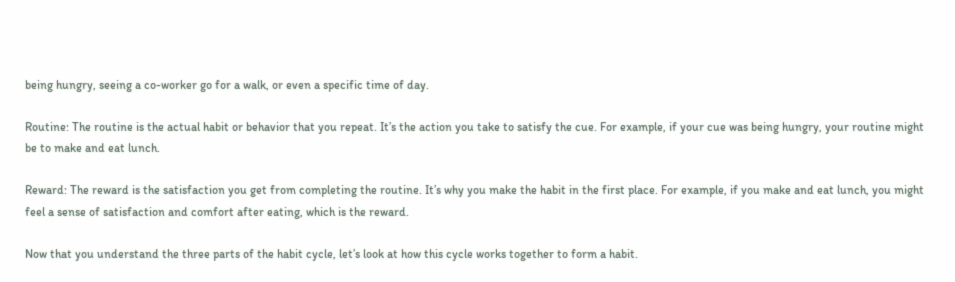being hungry, seeing a co-worker go for a walk, or even a specific time of day.

Routine: The routine is the actual habit or behavior that you repeat. It’s the action you take to satisfy the cue. For example, if your cue was being hungry, your routine might be to make and eat lunch.

Reward: The reward is the satisfaction you get from completing the routine. It’s why you make the habit in the first place. For example, if you make and eat lunch, you might feel a sense of satisfaction and comfort after eating, which is the reward.

Now that you understand the three parts of the habit cycle, let’s look at how this cycle works together to form a habit.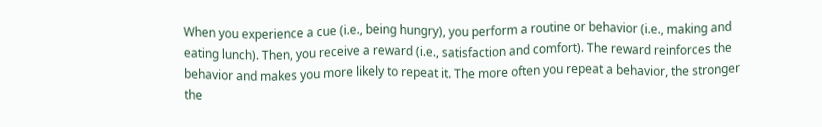When you experience a cue (i.e., being hungry), you perform a routine or behavior (i.e., making and eating lunch). Then, you receive a reward (i.e., satisfaction and comfort). The reward reinforces the behavior and makes you more likely to repeat it. The more often you repeat a behavior, the stronger the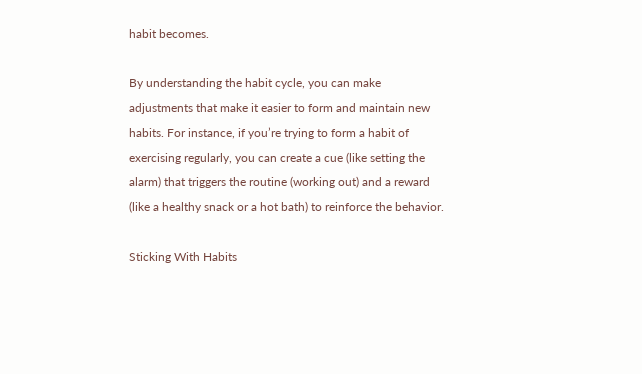habit becomes.

By understanding the habit cycle, you can make adjustments that make it easier to form and maintain new habits. For instance, if you’re trying to form a habit of exercising regularly, you can create a cue (like setting the alarm) that triggers the routine (working out) and a reward (like a healthy snack or a hot bath) to reinforce the behavior.

Sticking With Habits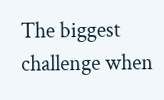The biggest challenge when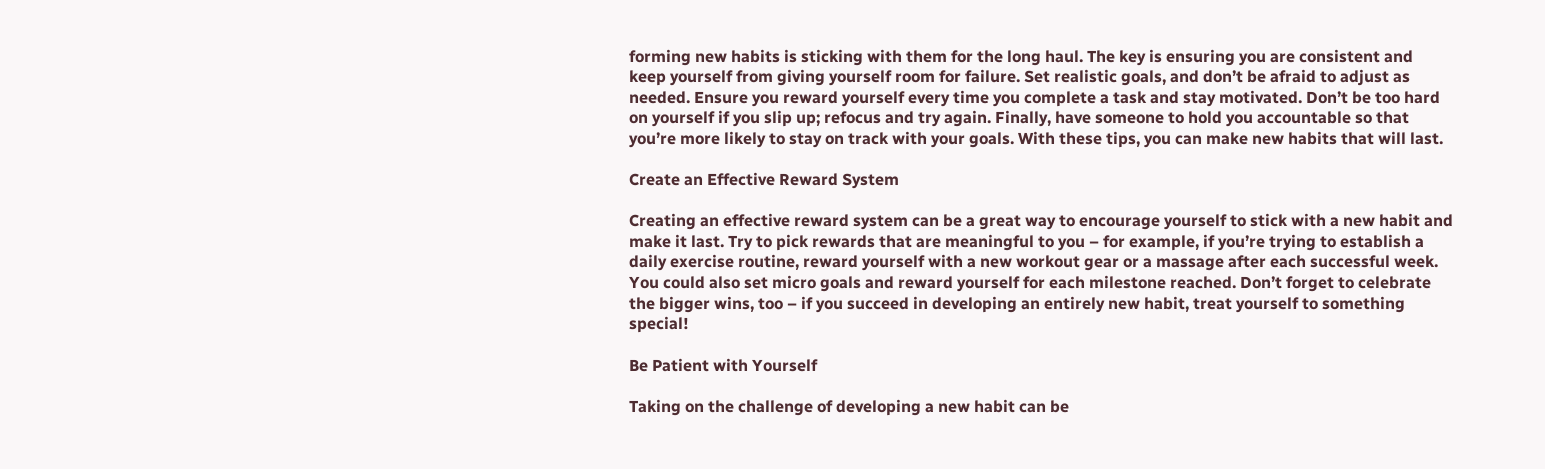forming new habits is sticking with them for the long haul. The key is ensuring you are consistent and keep yourself from giving yourself room for failure. Set realistic goals, and don’t be afraid to adjust as needed. Ensure you reward yourself every time you complete a task and stay motivated. Don’t be too hard on yourself if you slip up; refocus and try again. Finally, have someone to hold you accountable so that you’re more likely to stay on track with your goals. With these tips, you can make new habits that will last.

Create an Effective Reward System

Creating an effective reward system can be a great way to encourage yourself to stick with a new habit and make it last. Try to pick rewards that are meaningful to you – for example, if you’re trying to establish a daily exercise routine, reward yourself with a new workout gear or a massage after each successful week. You could also set micro goals and reward yourself for each milestone reached. Don’t forget to celebrate the bigger wins, too – if you succeed in developing an entirely new habit, treat yourself to something special!

Be Patient with Yourself

Taking on the challenge of developing a new habit can be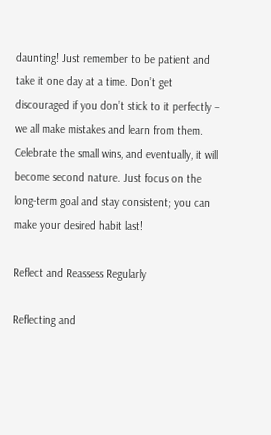daunting! Just remember to be patient and take it one day at a time. Don’t get discouraged if you don’t stick to it perfectly – we all make mistakes and learn from them. Celebrate the small wins, and eventually, it will become second nature. Just focus on the long-term goal and stay consistent; you can make your desired habit last!

Reflect and Reassess Regularly

Reflecting and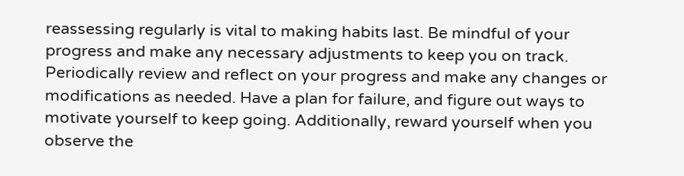reassessing regularly is vital to making habits last. Be mindful of your progress and make any necessary adjustments to keep you on track. Periodically review and reflect on your progress and make any changes or modifications as needed. Have a plan for failure, and figure out ways to motivate yourself to keep going. Additionally, reward yourself when you observe the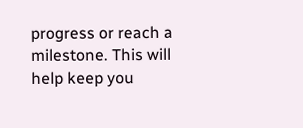progress or reach a milestone. This will help keep you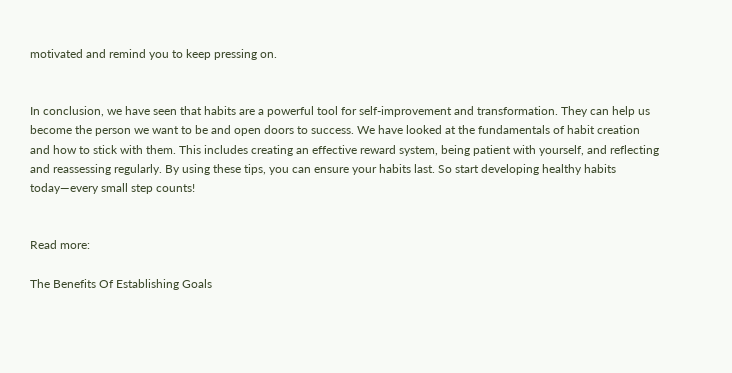motivated and remind you to keep pressing on.


In conclusion, we have seen that habits are a powerful tool for self-improvement and transformation. They can help us become the person we want to be and open doors to success. We have looked at the fundamentals of habit creation and how to stick with them. This includes creating an effective reward system, being patient with yourself, and reflecting and reassessing regularly. By using these tips, you can ensure your habits last. So start developing healthy habits today—every small step counts!


Read more:

The Benefits Of Establishing Goals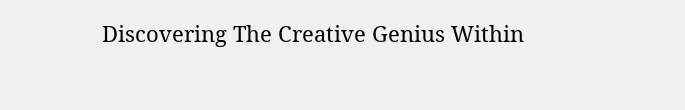Discovering The Creative Genius Within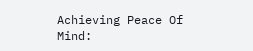Achieving Peace Of Mind: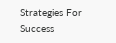Strategies For Success